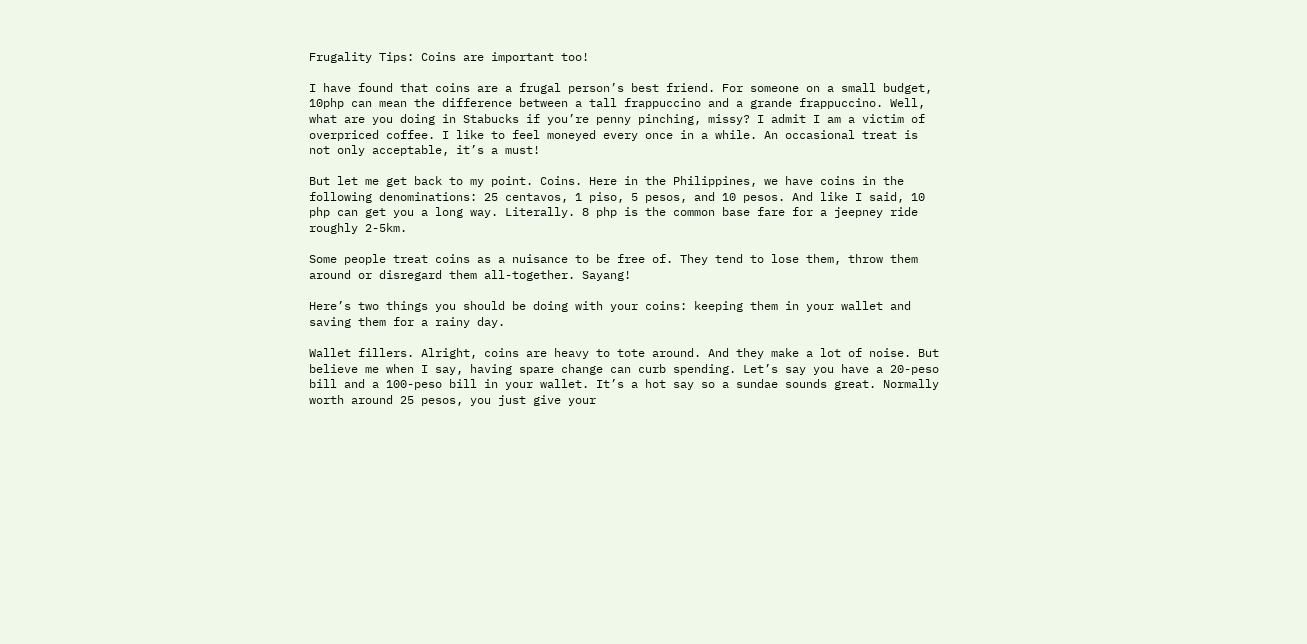Frugality Tips: Coins are important too!

I have found that coins are a frugal person’s best friend. For someone on a small budget, 10php can mean the difference between a tall frappuccino and a grande frappuccino. Well, what are you doing in Stabucks if you’re penny pinching, missy? I admit I am a victim of overpriced coffee. I like to feel moneyed every once in a while. An occasional treat is not only acceptable, it’s a must!

But let me get back to my point. Coins. Here in the Philippines, we have coins in the following denominations: 25 centavos, 1 piso, 5 pesos, and 10 pesos. And like I said, 10 php can get you a long way. Literally. 8 php is the common base fare for a jeepney ride roughly 2-5km.

Some people treat coins as a nuisance to be free of. They tend to lose them, throw them around or disregard them all-together. Sayang!

Here’s two things you should be doing with your coins: keeping them in your wallet and saving them for a rainy day.

Wallet fillers. Alright, coins are heavy to tote around. And they make a lot of noise. But believe me when I say, having spare change can curb spending. Let’s say you have a 20-peso bill and a 100-peso bill in your wallet. It’s a hot say so a sundae sounds great. Normally worth around 25 pesos, you just give your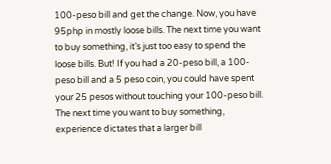100-peso bill and get the change. Now, you have 95php in mostly loose bills. The next time you want to buy something, it’s just too easy to spend the loose bills. But! If you had a 20-peso bill, a 100-peso bill and a 5 peso coin, you could have spent your 25 pesos without touching your 100-peso bill. The next time you want to buy something, experience dictates that a larger bill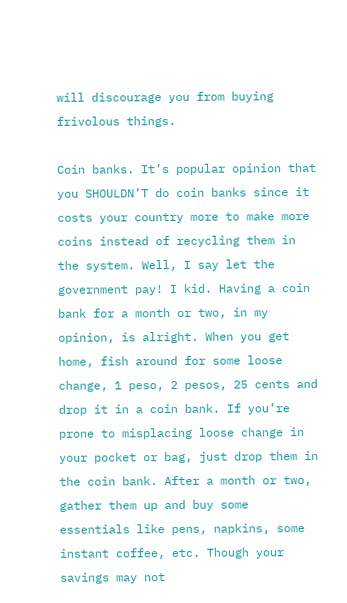will discourage you from buying frivolous things.

Coin banks. It’s popular opinion that you SHOULDN’T do coin banks since it costs your country more to make more coins instead of recycling them in the system. Well, I say let the government pay! I kid. Having a coin bank for a month or two, in my opinion, is alright. When you get home, fish around for some loose change, 1 peso, 2 pesos, 25 cents and drop it in a coin bank. If you’re prone to misplacing loose change in your pocket or bag, just drop them in the coin bank. After a month or two, gather them up and buy some essentials like pens, napkins, some instant coffee, etc. Though your savings may not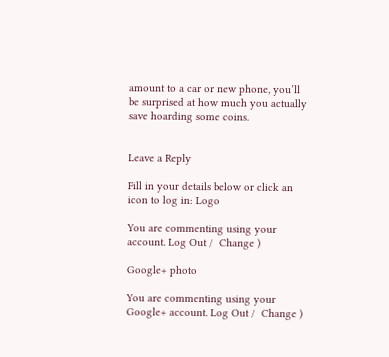amount to a car or new phone, you’ll be surprised at how much you actually save hoarding some coins.


Leave a Reply

Fill in your details below or click an icon to log in: Logo

You are commenting using your account. Log Out /  Change )

Google+ photo

You are commenting using your Google+ account. Log Out /  Change )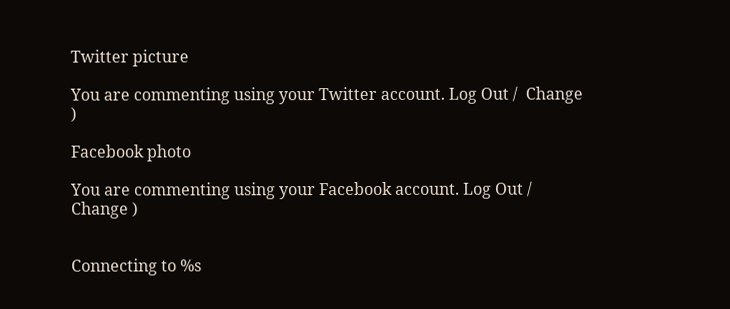Twitter picture

You are commenting using your Twitter account. Log Out /  Change )

Facebook photo

You are commenting using your Facebook account. Log Out /  Change )


Connecting to %s